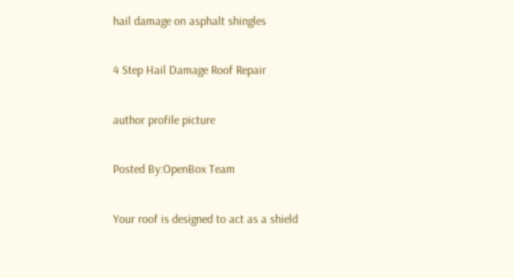hail damage on asphalt shingles

4 Step Hail Damage Roof Repair

author profile picture

Posted By:OpenBox Team

Your roof is designed to act as a shield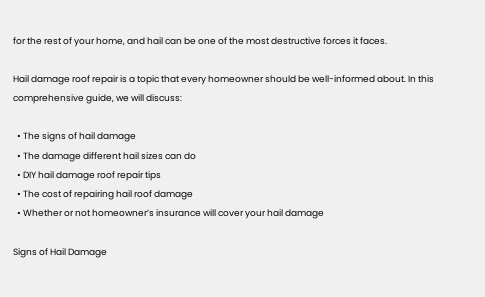for the rest of your home, and hail can be one of the most destructive forces it faces.

Hail damage roof repair is a topic that every homeowner should be well-informed about. In this comprehensive guide, we will discuss:

  • The signs of hail damage
  • The damage different hail sizes can do
  • DIY hail damage roof repair tips
  • The cost of repairing hail roof damage
  • Whether or not homeowner’s insurance will cover your hail damage

Signs of Hail Damage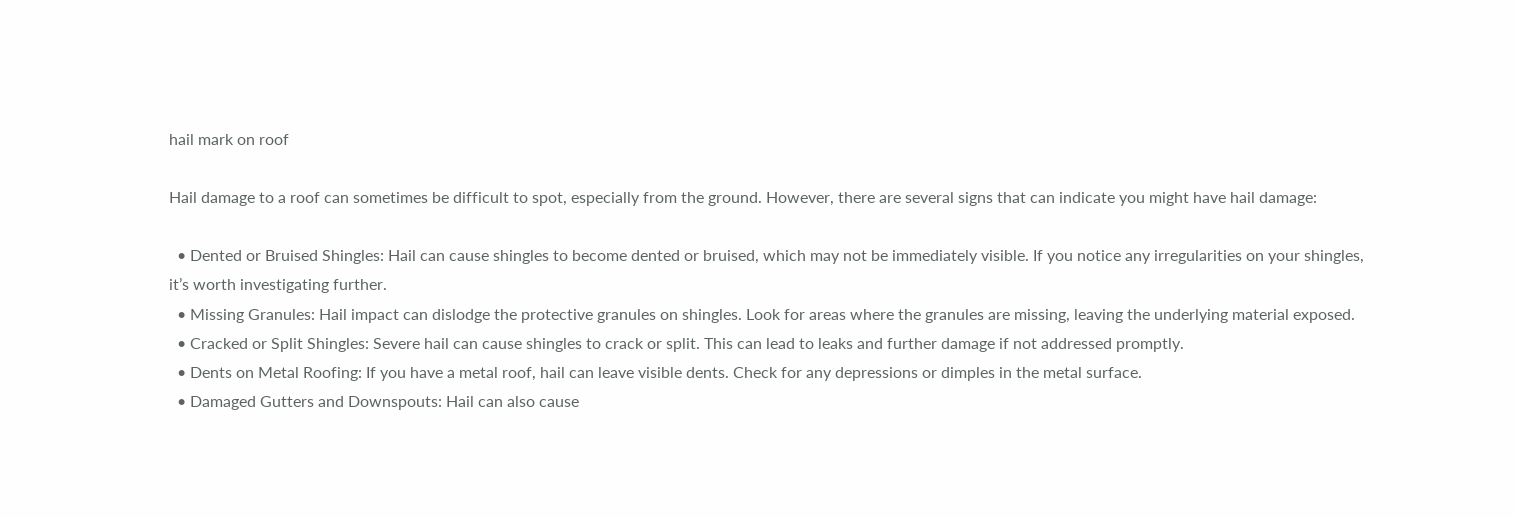hail mark on roof

Hail damage to a roof can sometimes be difficult to spot, especially from the ground. However, there are several signs that can indicate you might have hail damage:

  • Dented or Bruised Shingles: Hail can cause shingles to become dented or bruised, which may not be immediately visible. If you notice any irregularities on your shingles, it’s worth investigating further.
  • Missing Granules: Hail impact can dislodge the protective granules on shingles. Look for areas where the granules are missing, leaving the underlying material exposed.
  • Cracked or Split Shingles: Severe hail can cause shingles to crack or split. This can lead to leaks and further damage if not addressed promptly.
  • Dents on Metal Roofing: If you have a metal roof, hail can leave visible dents. Check for any depressions or dimples in the metal surface.
  • Damaged Gutters and Downspouts: Hail can also cause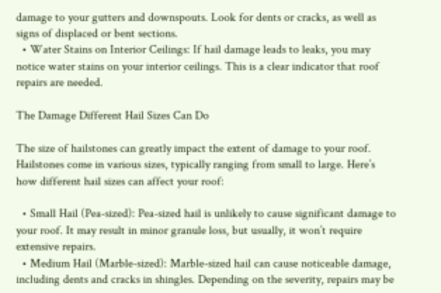damage to your gutters and downspouts. Look for dents or cracks, as well as signs of displaced or bent sections.
  • Water Stains on Interior Ceilings: If hail damage leads to leaks, you may notice water stains on your interior ceilings. This is a clear indicator that roof repairs are needed.

The Damage Different Hail Sizes Can Do

The size of hailstones can greatly impact the extent of damage to your roof. Hailstones come in various sizes, typically ranging from small to large. Here’s how different hail sizes can affect your roof:

  • Small Hail (Pea-sized): Pea-sized hail is unlikely to cause significant damage to your roof. It may result in minor granule loss, but usually, it won’t require extensive repairs.
  • Medium Hail (Marble-sized): Marble-sized hail can cause noticeable damage, including dents and cracks in shingles. Depending on the severity, repairs may be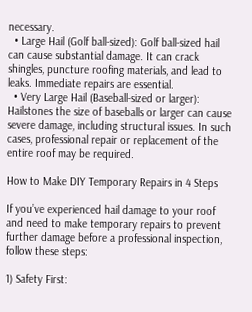necessary.
  • Large Hail (Golf ball-sized): Golf ball-sized hail can cause substantial damage. It can crack shingles, puncture roofing materials, and lead to leaks. Immediate repairs are essential.
  • Very Large Hail (Baseball-sized or larger): Hailstones the size of baseballs or larger can cause severe damage, including structural issues. In such cases, professional repair or replacement of the entire roof may be required.

How to Make DIY Temporary Repairs in 4 Steps

If you’ve experienced hail damage to your roof and need to make temporary repairs to prevent further damage before a professional inspection, follow these steps:

1) Safety First: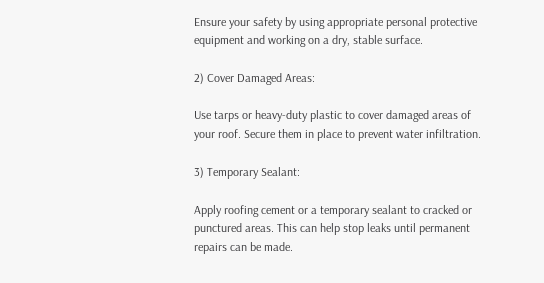Ensure your safety by using appropriate personal protective equipment and working on a dry, stable surface.

2) Cover Damaged Areas:

Use tarps or heavy-duty plastic to cover damaged areas of your roof. Secure them in place to prevent water infiltration.

3) Temporary Sealant:

Apply roofing cement or a temporary sealant to cracked or punctured areas. This can help stop leaks until permanent repairs can be made.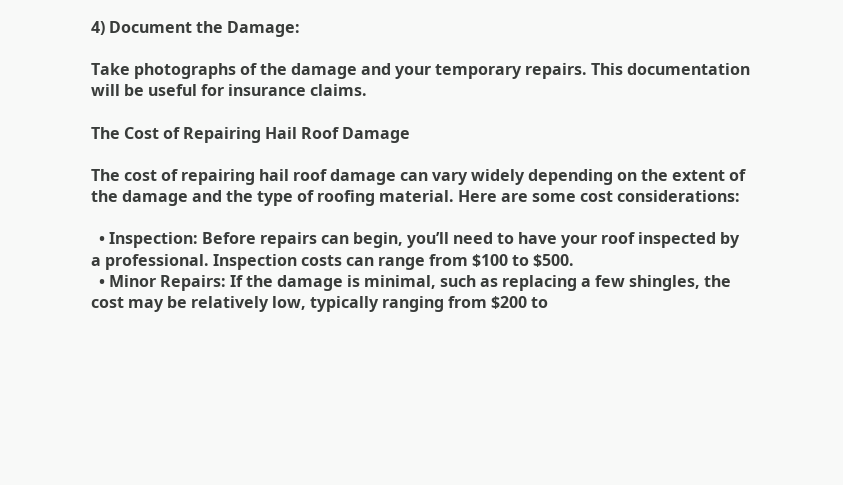4) Document the Damage:

Take photographs of the damage and your temporary repairs. This documentation will be useful for insurance claims.

The Cost of Repairing Hail Roof Damage

The cost of repairing hail roof damage can vary widely depending on the extent of the damage and the type of roofing material. Here are some cost considerations:

  • Inspection: Before repairs can begin, you’ll need to have your roof inspected by a professional. Inspection costs can range from $100 to $500.
  • Minor Repairs: If the damage is minimal, such as replacing a few shingles, the cost may be relatively low, typically ranging from $200 to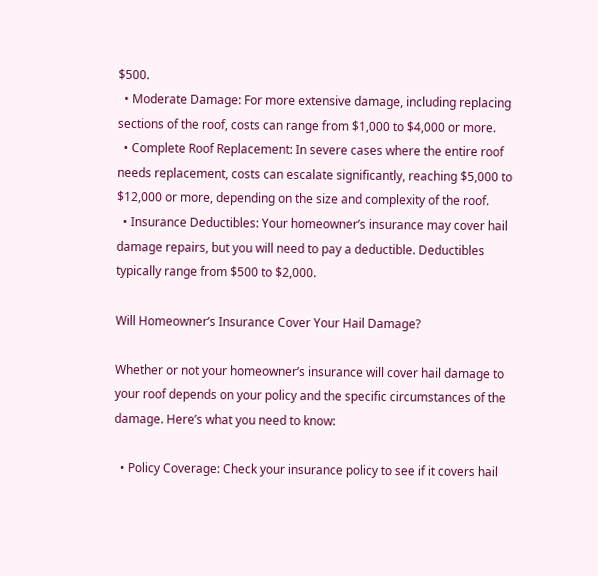$500.
  • Moderate Damage: For more extensive damage, including replacing sections of the roof, costs can range from $1,000 to $4,000 or more.
  • Complete Roof Replacement: In severe cases where the entire roof needs replacement, costs can escalate significantly, reaching $5,000 to $12,000 or more, depending on the size and complexity of the roof.
  • Insurance Deductibles: Your homeowner’s insurance may cover hail damage repairs, but you will need to pay a deductible. Deductibles typically range from $500 to $2,000.

Will Homeowner’s Insurance Cover Your Hail Damage?

Whether or not your homeowner’s insurance will cover hail damage to your roof depends on your policy and the specific circumstances of the damage. Here’s what you need to know:

  • Policy Coverage: Check your insurance policy to see if it covers hail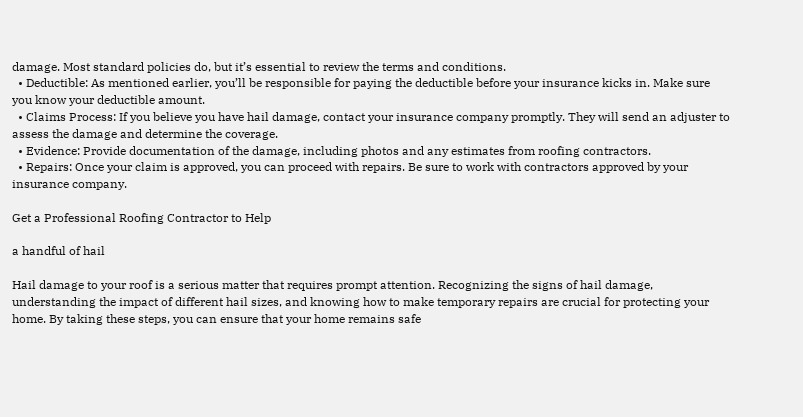damage. Most standard policies do, but it’s essential to review the terms and conditions.
  • Deductible: As mentioned earlier, you’ll be responsible for paying the deductible before your insurance kicks in. Make sure you know your deductible amount.
  • Claims Process: If you believe you have hail damage, contact your insurance company promptly. They will send an adjuster to assess the damage and determine the coverage.
  • Evidence: Provide documentation of the damage, including photos and any estimates from roofing contractors.
  • Repairs: Once your claim is approved, you can proceed with repairs. Be sure to work with contractors approved by your insurance company.

Get a Professional Roofing Contractor to Help

a handful of hail

Hail damage to your roof is a serious matter that requires prompt attention. Recognizing the signs of hail damage, understanding the impact of different hail sizes, and knowing how to make temporary repairs are crucial for protecting your home. By taking these steps, you can ensure that your home remains safe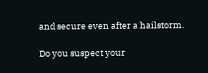and secure even after a hailstorm.

Do you suspect your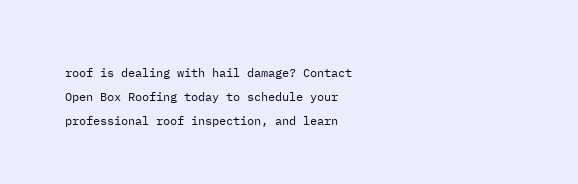roof is dealing with hail damage? Contact Open Box Roofing today to schedule your professional roof inspection, and learn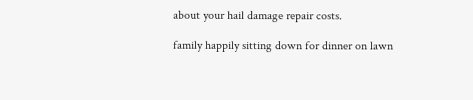about your hail damage repair costs.

family happily sitting down for dinner on lawn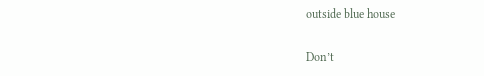outside blue house

Don’t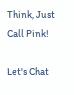Think, Just Call Pink!

Let's Chat